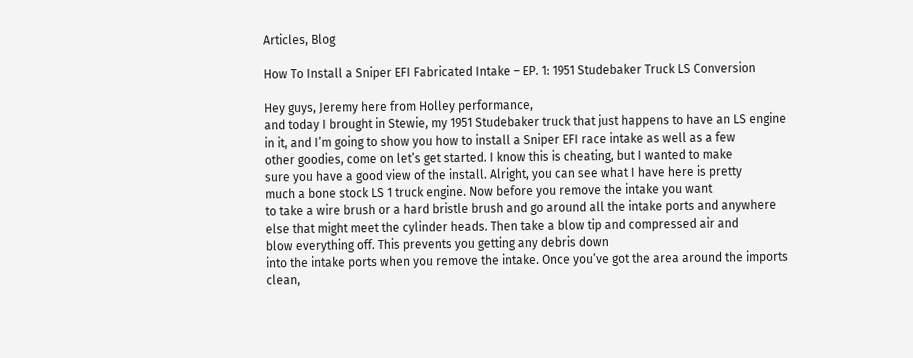Articles, Blog

How To Install a Sniper EFI Fabricated Intake – EP. 1: 1951 Studebaker Truck LS Conversion

Hey guys, Jeremy here from Holley performance,
and today I brought in Stewie, my 1951 Studebaker truck that just happens to have an LS engine
in it, and I’m going to show you how to install a Sniper EFI race intake as well as a few
other goodies, come on let’s get started. I know this is cheating, but I wanted to make
sure you have a good view of the install. Alright, you can see what I have here is pretty
much a bone stock LS 1 truck engine. Now before you remove the intake you want
to take a wire brush or a hard bristle brush and go around all the intake ports and anywhere
else that might meet the cylinder heads. Then take a blow tip and compressed air and
blow everything off. This prevents you getting any debris down
into the intake ports when you remove the intake. Once you’ve got the area around the imports
clean,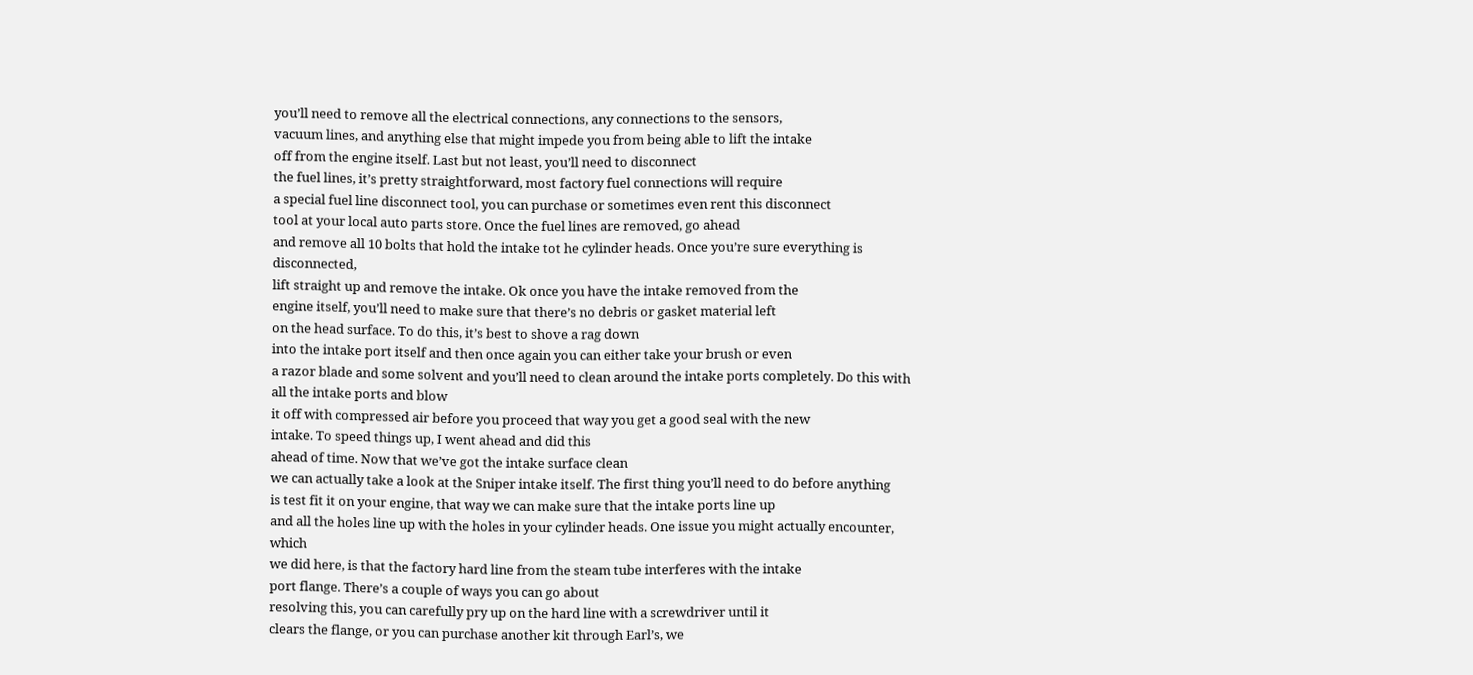you’ll need to remove all the electrical connections, any connections to the sensors,
vacuum lines, and anything else that might impede you from being able to lift the intake
off from the engine itself. Last but not least, you’ll need to disconnect
the fuel lines, it’s pretty straightforward, most factory fuel connections will require
a special fuel line disconnect tool, you can purchase or sometimes even rent this disconnect
tool at your local auto parts store. Once the fuel lines are removed, go ahead
and remove all 10 bolts that hold the intake tot he cylinder heads. Once you’re sure everything is disconnected,
lift straight up and remove the intake. Ok once you have the intake removed from the
engine itself, you’ll need to make sure that there’s no debris or gasket material left
on the head surface. To do this, it’s best to shove a rag down
into the intake port itself and then once again you can either take your brush or even
a razor blade and some solvent and you’ll need to clean around the intake ports completely. Do this with all the intake ports and blow
it off with compressed air before you proceed that way you get a good seal with the new
intake. To speed things up, I went ahead and did this
ahead of time. Now that we’ve got the intake surface clean
we can actually take a look at the Sniper intake itself. The first thing you’ll need to do before anything
is test fit it on your engine, that way we can make sure that the intake ports line up
and all the holes line up with the holes in your cylinder heads. One issue you might actually encounter, which
we did here, is that the factory hard line from the steam tube interferes with the intake
port flange. There’s a couple of ways you can go about
resolving this, you can carefully pry up on the hard line with a screwdriver until it
clears the flange, or you can purchase another kit through Earl’s, we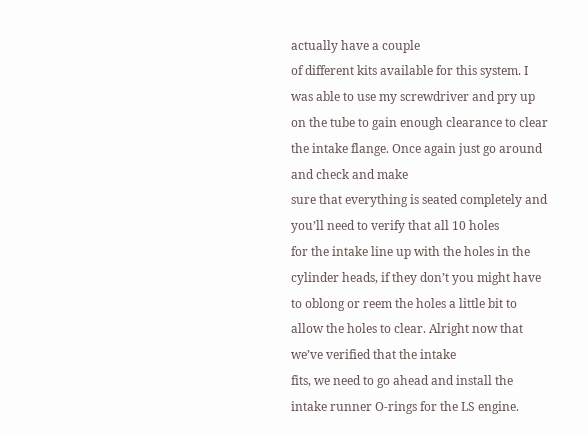actually have a couple
of different kits available for this system. I was able to use my screwdriver and pry up
on the tube to gain enough clearance to clear the intake flange. Once again just go around and check and make
sure that everything is seated completely and you’ll need to verify that all 10 holes
for the intake line up with the holes in the cylinder heads, if they don’t you might have
to oblong or reem the holes a little bit to allow the holes to clear. Alright now that we’ve verified that the intake
fits, we need to go ahead and install the intake runner O-rings for the LS engine.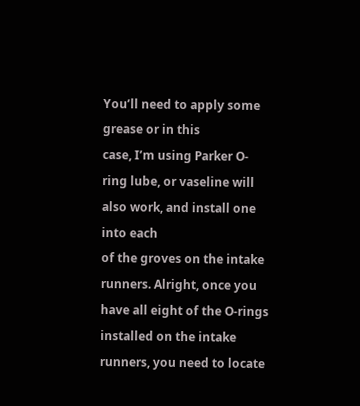You’ll need to apply some grease or in this
case, I’m using Parker O-ring lube, or vaseline will also work, and install one into each
of the groves on the intake runners. Alright, once you have all eight of the O-rings
installed on the intake runners, you need to locate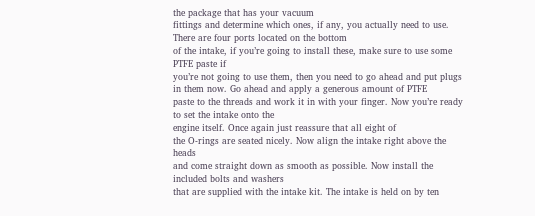the package that has your vacuum
fittings and determine which ones, if any, you actually need to use. There are four ports located on the bottom
of the intake, if you’re going to install these, make sure to use some PTFE paste if
you’re not going to use them, then you need to go ahead and put plugs in them now. Go ahead and apply a generous amount of PTFE
paste to the threads and work it in with your finger. Now you’re ready to set the intake onto the
engine itself. Once again just reassure that all eight of
the O-rings are seated nicely. Now align the intake right above the heads
and come straight down as smooth as possible. Now install the included bolts and washers
that are supplied with the intake kit. The intake is held on by ten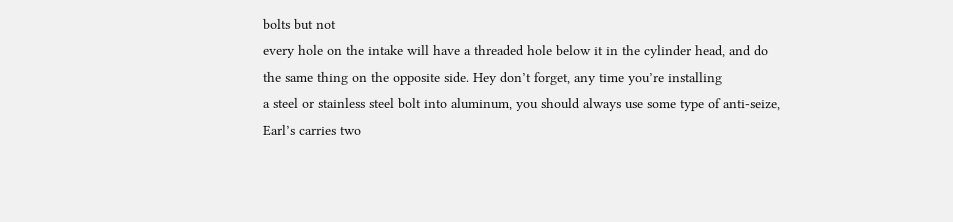bolts but not
every hole on the intake will have a threaded hole below it in the cylinder head, and do
the same thing on the opposite side. Hey don’t forget, any time you’re installing
a steel or stainless steel bolt into aluminum, you should always use some type of anti-seize,
Earl’s carries two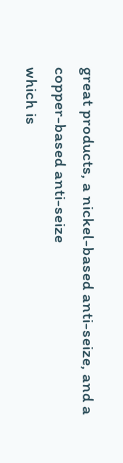great products, a nickel-based anti-seize, and a copper-based anti-seize
which is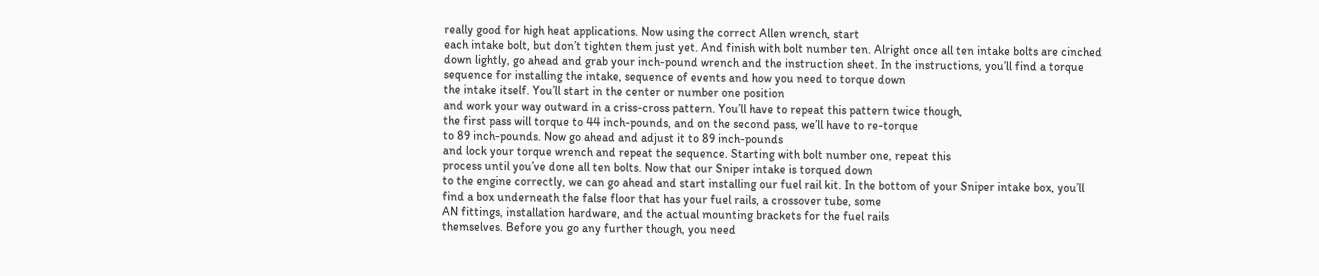really good for high heat applications. Now using the correct Allen wrench, start
each intake bolt, but don’t tighten them just yet. And finish with bolt number ten. Alright once all ten intake bolts are cinched
down lightly, go ahead and grab your inch-pound wrench and the instruction sheet. In the instructions, you’ll find a torque
sequence for installing the intake, sequence of events and how you need to torque down
the intake itself. You’ll start in the center or number one position
and work your way outward in a criss-cross pattern. You’ll have to repeat this pattern twice though,
the first pass will torque to 44 inch-pounds, and on the second pass, we’ll have to re-torque
to 89 inch-pounds. Now go ahead and adjust it to 89 inch-pounds
and lock your torque wrench and repeat the sequence. Starting with bolt number one, repeat this
process until you’ve done all ten bolts. Now that our Sniper intake is torqued down
to the engine correctly, we can go ahead and start installing our fuel rail kit. In the bottom of your Sniper intake box, you’ll
find a box underneath the false floor that has your fuel rails, a crossover tube, some
AN fittings, installation hardware, and the actual mounting brackets for the fuel rails
themselves. Before you go any further though, you need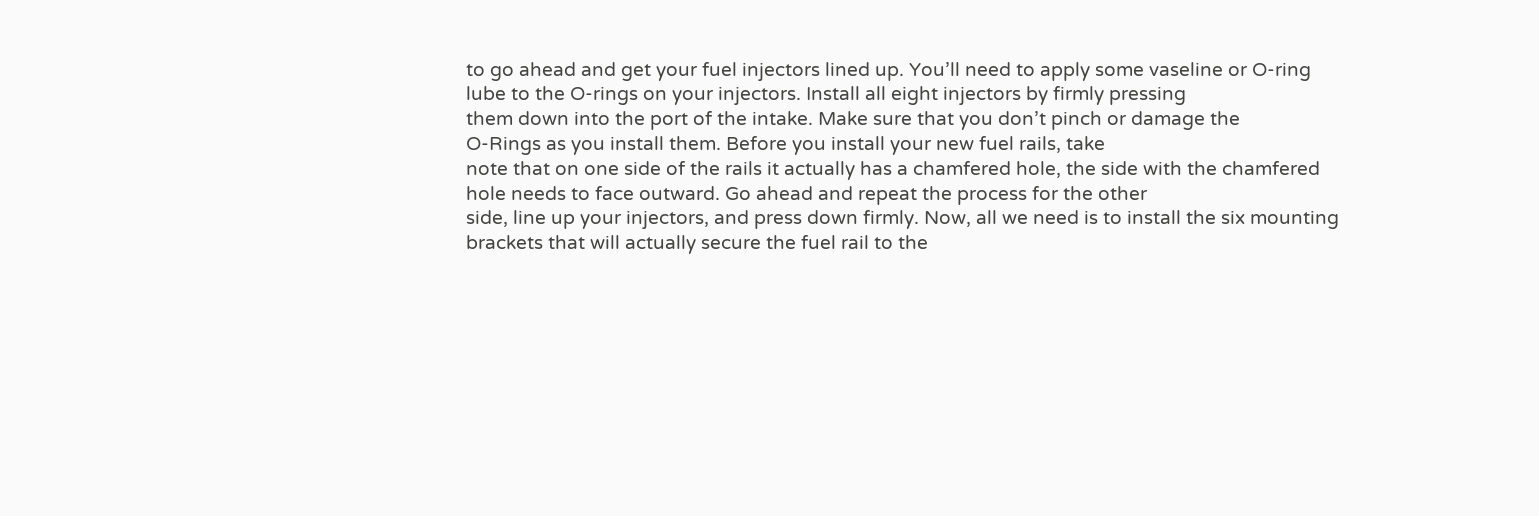to go ahead and get your fuel injectors lined up. You’ll need to apply some vaseline or O-ring
lube to the O-rings on your injectors. Install all eight injectors by firmly pressing
them down into the port of the intake. Make sure that you don’t pinch or damage the
O-Rings as you install them. Before you install your new fuel rails, take
note that on one side of the rails it actually has a chamfered hole, the side with the chamfered
hole needs to face outward. Go ahead and repeat the process for the other
side, line up your injectors, and press down firmly. Now, all we need is to install the six mounting
brackets that will actually secure the fuel rail to the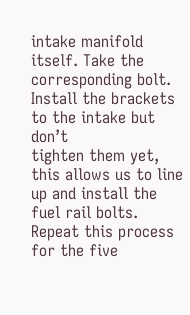intake manifold itself. Take the corresponding bolt. Install the brackets to the intake but don’t
tighten them yet, this allows us to line up and install the fuel rail bolts. Repeat this process for the five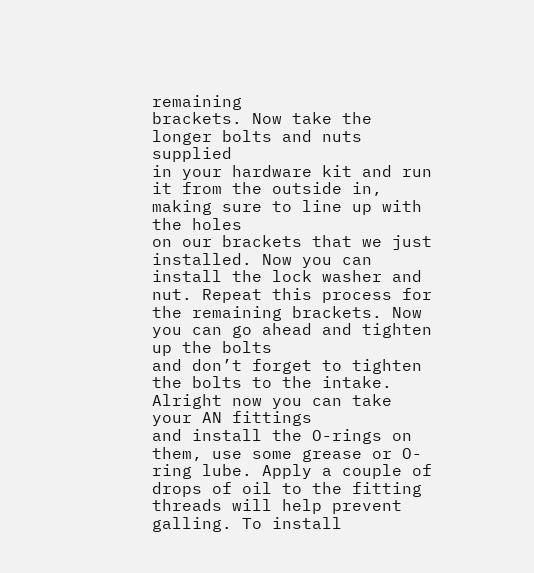remaining
brackets. Now take the longer bolts and nuts supplied
in your hardware kit and run it from the outside in, making sure to line up with the holes
on our brackets that we just installed. Now you can install the lock washer and nut. Repeat this process for the remaining brackets. Now you can go ahead and tighten up the bolts
and don’t forget to tighten the bolts to the intake. Alright now you can take your AN fittings
and install the O-rings on them, use some grease or O-ring lube. Apply a couple of drops of oil to the fitting
threads will help prevent galling. To install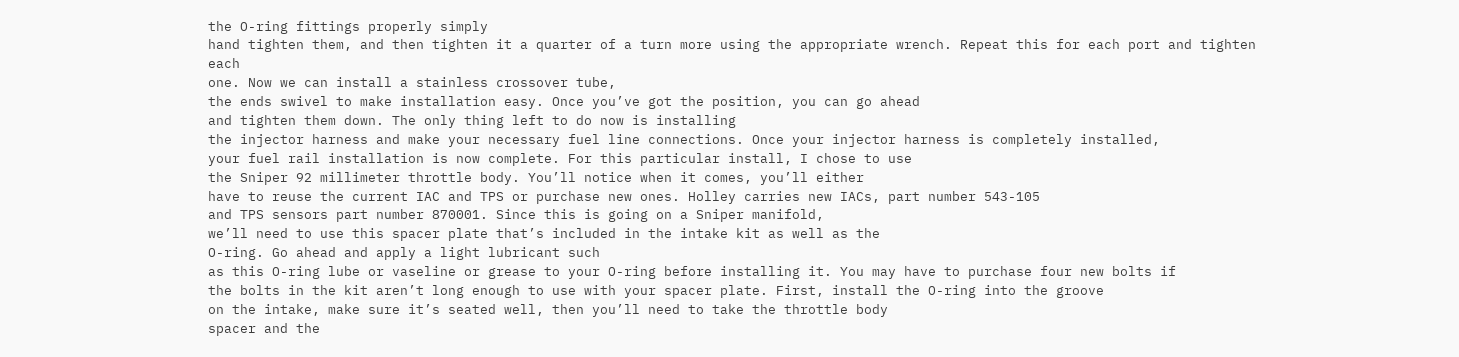the O-ring fittings properly simply
hand tighten them, and then tighten it a quarter of a turn more using the appropriate wrench. Repeat this for each port and tighten each
one. Now we can install a stainless crossover tube,
the ends swivel to make installation easy. Once you’ve got the position, you can go ahead
and tighten them down. The only thing left to do now is installing
the injector harness and make your necessary fuel line connections. Once your injector harness is completely installed,
your fuel rail installation is now complete. For this particular install, I chose to use
the Sniper 92 millimeter throttle body. You’ll notice when it comes, you’ll either
have to reuse the current IAC and TPS or purchase new ones. Holley carries new IACs, part number 543-105
and TPS sensors part number 870001. Since this is going on a Sniper manifold,
we’ll need to use this spacer plate that’s included in the intake kit as well as the
O-ring. Go ahead and apply a light lubricant such
as this O-ring lube or vaseline or grease to your O-ring before installing it. You may have to purchase four new bolts if
the bolts in the kit aren’t long enough to use with your spacer plate. First, install the O-ring into the groove
on the intake, make sure it’s seated well, then you’ll need to take the throttle body
spacer and the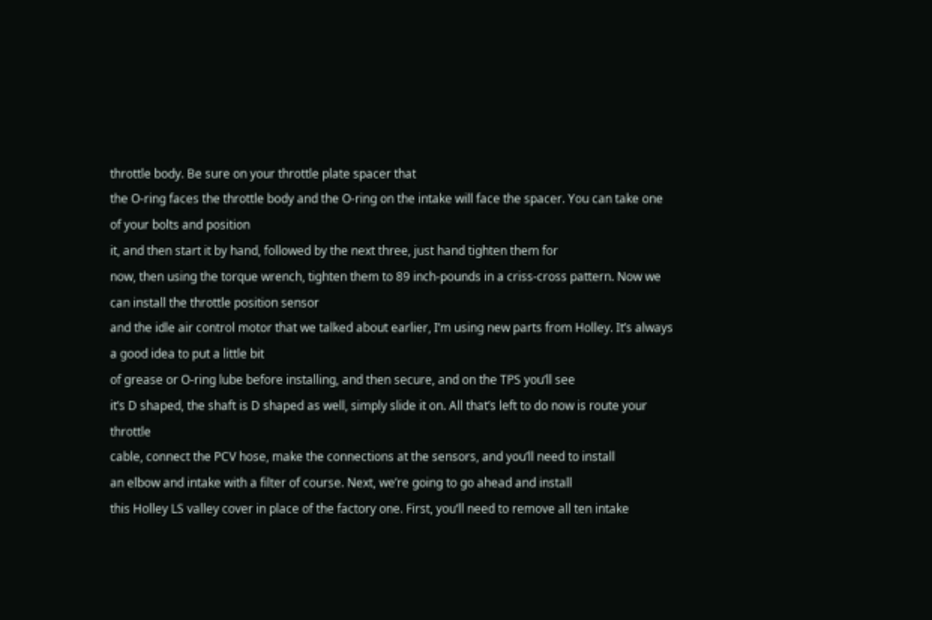throttle body. Be sure on your throttle plate spacer that
the O-ring faces the throttle body and the O-ring on the intake will face the spacer. You can take one of your bolts and position
it, and then start it by hand, followed by the next three, just hand tighten them for
now, then using the torque wrench, tighten them to 89 inch-pounds in a criss-cross pattern. Now we can install the throttle position sensor
and the idle air control motor that we talked about earlier, I’m using new parts from Holley. It’s always a good idea to put a little bit
of grease or O-ring lube before installing, and then secure, and on the TPS you’ll see
it’s D shaped, the shaft is D shaped as well, simply slide it on. All that’s left to do now is route your throttle
cable, connect the PCV hose, make the connections at the sensors, and you’ll need to install
an elbow and intake with a filter of course. Next, we’re going to go ahead and install
this Holley LS valley cover in place of the factory one. First, you’ll need to remove all ten intake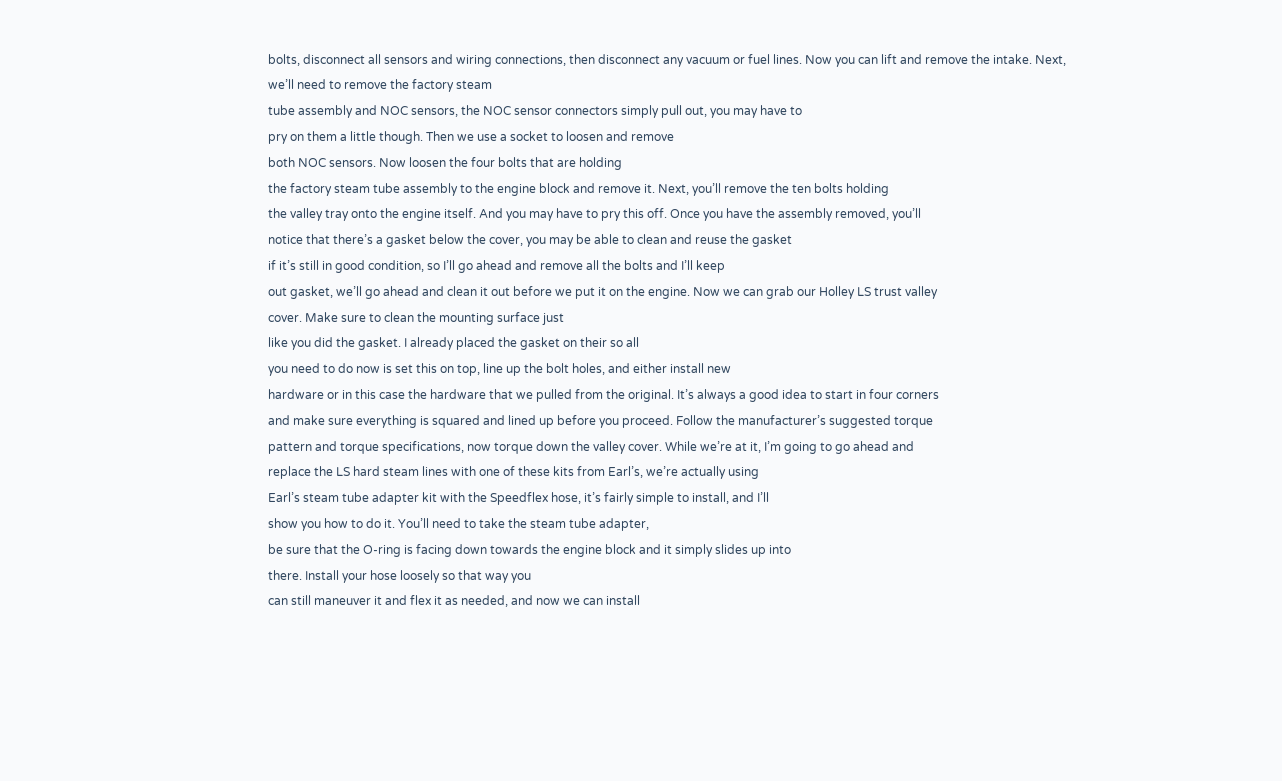bolts, disconnect all sensors and wiring connections, then disconnect any vacuum or fuel lines. Now you can lift and remove the intake. Next, we’ll need to remove the factory steam
tube assembly and NOC sensors, the NOC sensor connectors simply pull out, you may have to
pry on them a little though. Then we use a socket to loosen and remove
both NOC sensors. Now loosen the four bolts that are holding
the factory steam tube assembly to the engine block and remove it. Next, you’ll remove the ten bolts holding
the valley tray onto the engine itself. And you may have to pry this off. Once you have the assembly removed, you’ll
notice that there’s a gasket below the cover, you may be able to clean and reuse the gasket
if it’s still in good condition, so I’ll go ahead and remove all the bolts and I’ll keep
out gasket, we’ll go ahead and clean it out before we put it on the engine. Now we can grab our Holley LS trust valley
cover. Make sure to clean the mounting surface just
like you did the gasket. I already placed the gasket on their so all
you need to do now is set this on top, line up the bolt holes, and either install new
hardware or in this case the hardware that we pulled from the original. It’s always a good idea to start in four corners
and make sure everything is squared and lined up before you proceed. Follow the manufacturer’s suggested torque
pattern and torque specifications, now torque down the valley cover. While we’re at it, I’m going to go ahead and
replace the LS hard steam lines with one of these kits from Earl’s, we’re actually using
Earl’s steam tube adapter kit with the Speedflex hose, it’s fairly simple to install, and I’ll
show you how to do it. You’ll need to take the steam tube adapter,
be sure that the O-ring is facing down towards the engine block and it simply slides up into
there. Install your hose loosely so that way you
can still maneuver it and flex it as needed, and now we can install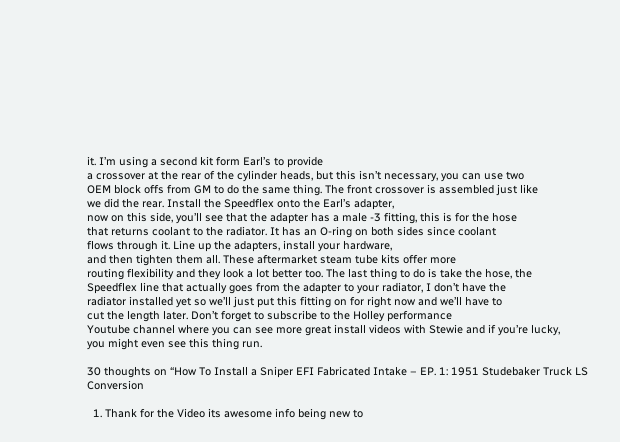it. I’m using a second kit form Earl’s to provide
a crossover at the rear of the cylinder heads, but this isn’t necessary, you can use two
OEM block offs from GM to do the same thing. The front crossover is assembled just like
we did the rear. Install the Speedflex onto the Earl’s adapter,
now on this side, you’ll see that the adapter has a male -3 fitting, this is for the hose
that returns coolant to the radiator. It has an O-ring on both sides since coolant
flows through it. Line up the adapters, install your hardware,
and then tighten them all. These aftermarket steam tube kits offer more
routing flexibility and they look a lot better too. The last thing to do is take the hose, the
Speedflex line that actually goes from the adapter to your radiator, I don’t have the
radiator installed yet so we’ll just put this fitting on for right now and we’ll have to
cut the length later. Don’t forget to subscribe to the Holley performance
Youtube channel where you can see more great install videos with Stewie and if you’re lucky,
you might even see this thing run.

30 thoughts on “How To Install a Sniper EFI Fabricated Intake – EP. 1: 1951 Studebaker Truck LS Conversion

  1. Thank for the Video its awesome info being new to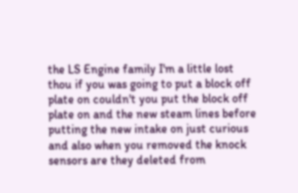the LS Engine family I'm a little lost thou if you was going to put a block off plate on couldn't you put the block off plate on and the new steam lines before putting the new intake on just curious and also when you removed the knock sensors are they deleted from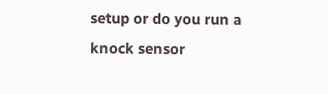setup or do you run a knock sensor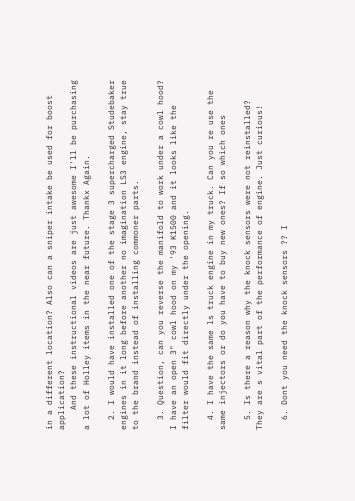in a different location? Also can a sniper intake be used for boost application?
    And these instructional videos are just awesome I'll be purchasing a lot of Holley items in the near future. Thankx Again.

  2. I would have installed one of the stage 3 supercharged Studebaker engines in it long before another no imagination LS3 engine, stay true to the brand instead of installing commoner parts.

  3. Question, can you reverse the manifold to work under a cowl hood? I have an open 3" cowl hood on my '93 K1500 and it looks like the filter would fit directly under the opening.

  4. I have the same ls truck engine in my truck. Can you re use the same injectors or do you have to buy new ones? If so which ones

  5. Is there a reason why the knock sensors were not reinstalled? They are s vital part of the performance of engine. Just curious!

  6. Dont you need the knock sensors ?? I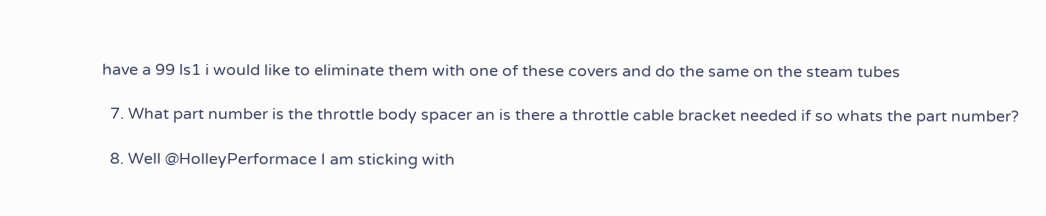have a 99 ls1 i would like to eliminate them with one of these covers and do the same on the steam tubes

  7. What part number is the throttle body spacer an is there a throttle cable bracket needed if so whats the part number?

  8. Well @HolleyPerformace I am sticking with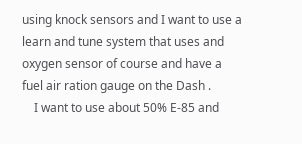using knock sensors and I want to use a learn and tune system that uses and oxygen sensor of course and have a fuel air ration gauge on the Dash .
    I want to use about 50% E-85 and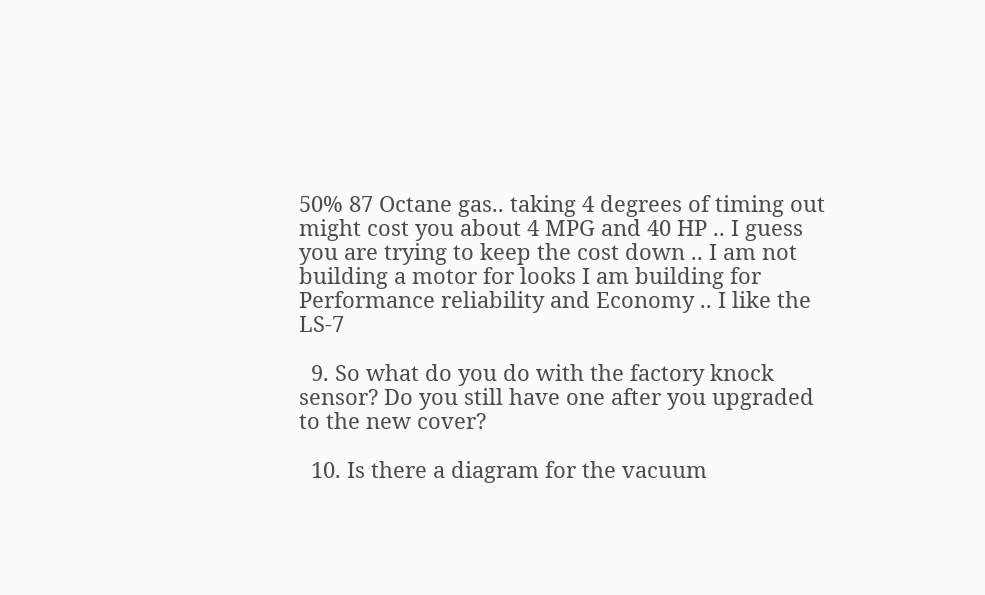50% 87 Octane gas.. taking 4 degrees of timing out might cost you about 4 MPG and 40 HP .. I guess you are trying to keep the cost down .. I am not building a motor for looks I am building for Performance reliability and Economy .. I like the LS-7

  9. So what do you do with the factory knock sensor? Do you still have one after you upgraded to the new cover?

  10. Is there a diagram for the vacuum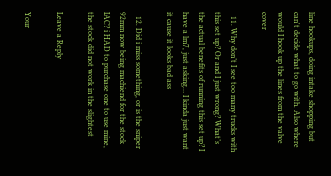line hookups, doing intake shopping but can't decide what to go with. Also where would I hook up the lines from the valve cover

  11. Why don’t I see too many trucks with this set up? Or and I just wrong? What’s the actual benefits of running this set up? I have a lm7, just asking… I kinda just want it cause it looks bad ass

  12. Did i miss something, or is the sniper 92mm now being machiend for the stock IAC? i HAD to purchase one to use mine, the stock did not work in the slightest

Leave a Reply

Your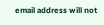email address will not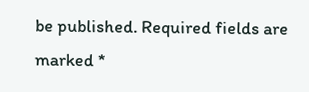be published. Required fields are marked *